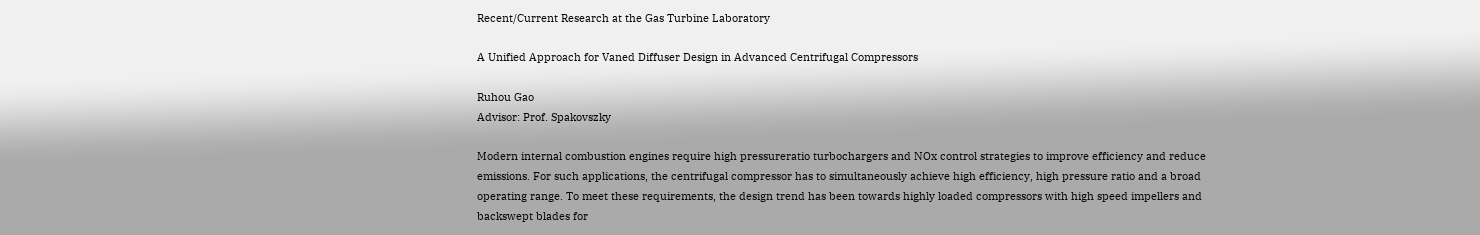Recent/Current Research at the Gas Turbine Laboratory

A Unified Approach for Vaned Diffuser Design in Advanced Centrifugal Compressors

Ruhou Gao
Advisor: Prof. Spakovszky

Modern internal combustion engines require high pressureratio turbochargers and NOx control strategies to improve efficiency and reduce emissions. For such applications, the centrifugal compressor has to simultaneously achieve high efficiency, high pressure ratio and a broad operating range. To meet these requirements, the design trend has been towards highly loaded compressors with high speed impellers and backswept blades for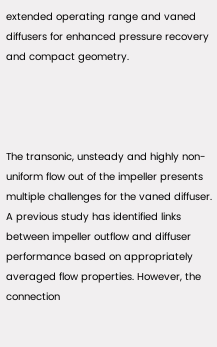extended operating range and vaned diffusers for enhanced pressure recovery and compact geometry.




The transonic, unsteady and highly non-uniform flow out of the impeller presents multiple challenges for the vaned diffuser. A previous study has identified links between impeller outflow and diffuser performance based on appropriately averaged flow properties. However, the connection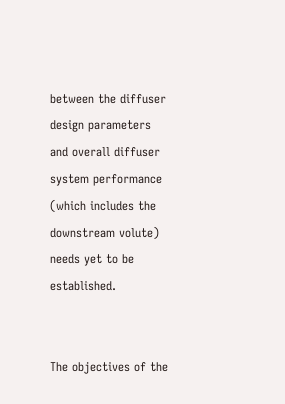between the diffuser design parameters and overall diffuser system performance (which includes the downstream volute) needs yet to be established.


The objectives of the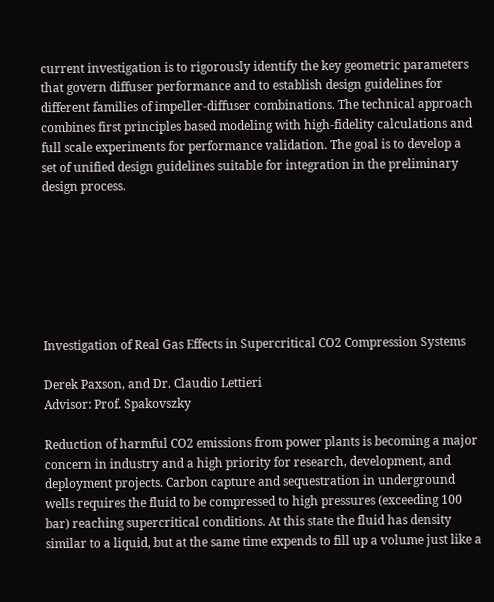current investigation is to rigorously identify the key geometric parameters that govern diffuser performance and to establish design guidelines for different families of impeller-diffuser combinations. The technical approach combines first principles based modeling with high-fidelity calculations and full scale experiments for performance validation. The goal is to develop a set of unified design guidelines suitable for integration in the preliminary design process.







Investigation of Real Gas Effects in Supercritical CO2 Compression Systems

Derek Paxson, and Dr. Claudio Lettieri
Advisor: Prof. Spakovszky

Reduction of harmful CO2 emissions from power plants is becoming a major concern in industry and a high priority for research, development, and deployment projects. Carbon capture and sequestration in underground wells requires the fluid to be compressed to high pressures (exceeding 100 bar) reaching supercritical conditions. At this state the fluid has density similar to a liquid, but at the same time expends to fill up a volume just like a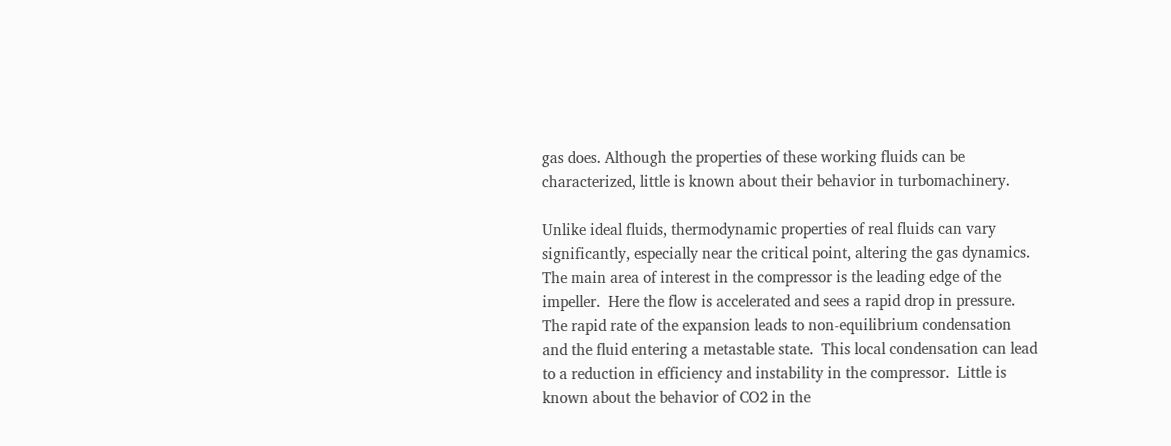gas does. Although the properties of these working fluids can be characterized, little is known about their behavior in turbomachinery.

Unlike ideal fluids, thermodynamic properties of real fluids can vary significantly, especially near the critical point, altering the gas dynamics.  The main area of interest in the compressor is the leading edge of the impeller.  Here the flow is accelerated and sees a rapid drop in pressure.  The rapid rate of the expansion leads to non-equilibrium condensation and the fluid entering a metastable state.  This local condensation can lead to a reduction in efficiency and instability in the compressor.  Little is known about the behavior of CO2 in the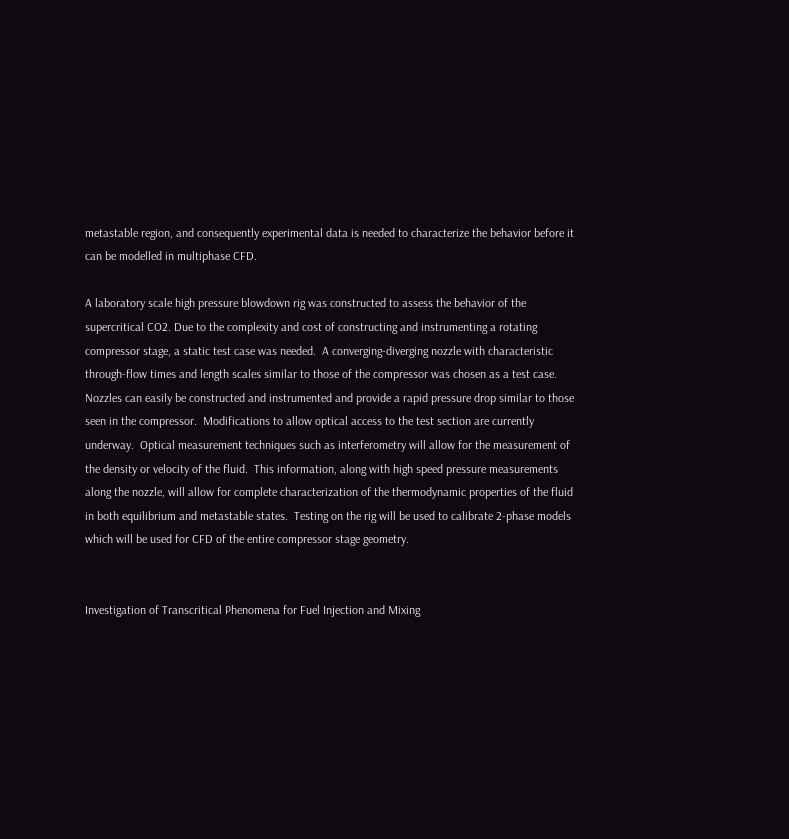metastable region, and consequently experimental data is needed to characterize the behavior before it can be modelled in multiphase CFD.

A laboratory scale high pressure blowdown rig was constructed to assess the behavior of the supercritical CO2. Due to the complexity and cost of constructing and instrumenting a rotating compressor stage, a static test case was needed.  A converging-diverging nozzle with characteristic through-flow times and length scales similar to those of the compressor was chosen as a test case. Nozzles can easily be constructed and instrumented and provide a rapid pressure drop similar to those seen in the compressor.  Modifications to allow optical access to the test section are currently underway.  Optical measurement techniques such as interferometry will allow for the measurement of the density or velocity of the fluid.  This information, along with high speed pressure measurements along the nozzle, will allow for complete characterization of the thermodynamic properties of the fluid in both equilibrium and metastable states.  Testing on the rig will be used to calibrate 2-phase models which will be used for CFD of the entire compressor stage geometry.


Investigation of Transcritical Phenomena for Fuel Injection and Mixing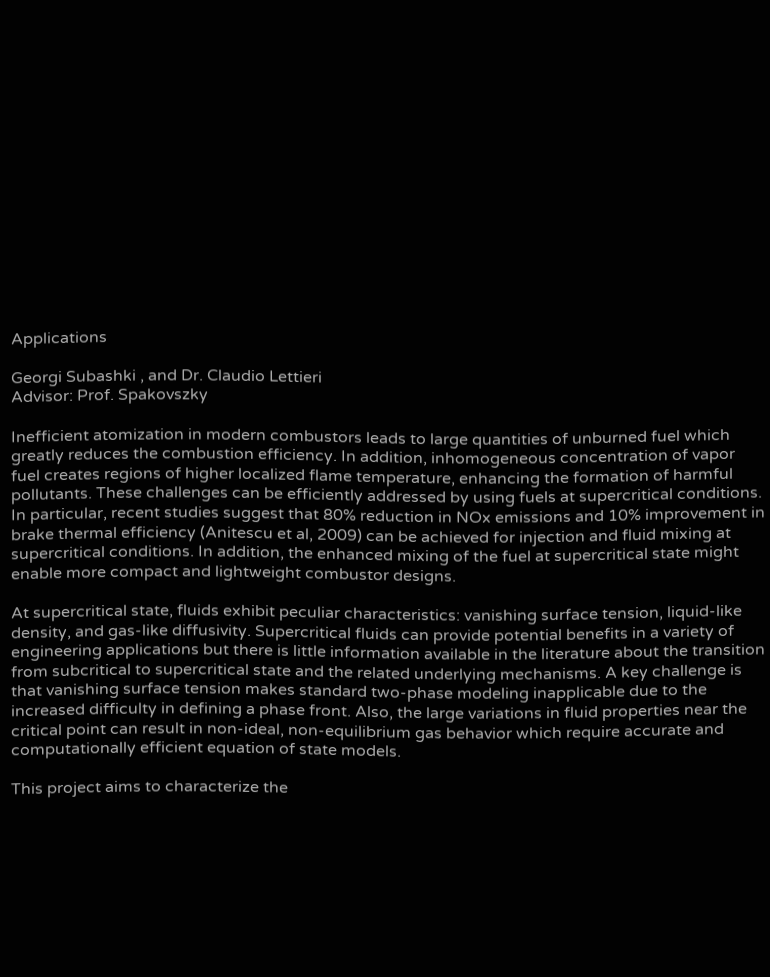Applications

Georgi Subashki , and Dr. Claudio Lettieri
Advisor: Prof. Spakovszky

Inefficient atomization in modern combustors leads to large quantities of unburned fuel which greatly reduces the combustion efficiency. In addition, inhomogeneous concentration of vapor fuel creates regions of higher localized flame temperature, enhancing the formation of harmful pollutants. These challenges can be efficiently addressed by using fuels at supercritical conditions. In particular, recent studies suggest that 80% reduction in NOx emissions and 10% improvement in brake thermal efficiency (Anitescu et al, 2009) can be achieved for injection and fluid mixing at supercritical conditions. In addition, the enhanced mixing of the fuel at supercritical state might enable more compact and lightweight combustor designs.

At supercritical state, fluids exhibit peculiar characteristics: vanishing surface tension, liquid-like density, and gas-like diffusivity. Supercritical fluids can provide potential benefits in a variety of engineering applications but there is little information available in the literature about the transition from subcritical to supercritical state and the related underlying mechanisms. A key challenge is that vanishing surface tension makes standard two-phase modeling inapplicable due to the increased difficulty in defining a phase front. Also, the large variations in fluid properties near the critical point can result in non-ideal, non-equilibrium gas behavior which require accurate and computationally efficient equation of state models.

This project aims to characterize the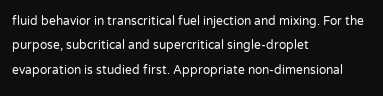fluid behavior in transcritical fuel injection and mixing. For the purpose, subcritical and supercritical single-droplet evaporation is studied first. Appropriate non-dimensional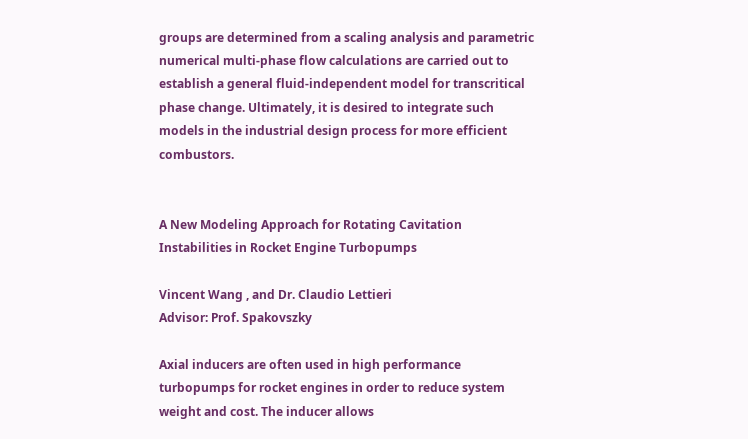groups are determined from a scaling analysis and parametric numerical multi-phase flow calculations are carried out to establish a general fluid-independent model for transcritical phase change. Ultimately, it is desired to integrate such models in the industrial design process for more efficient combustors.


A New Modeling Approach for Rotating Cavitation Instabilities in Rocket Engine Turbopumps

Vincent Wang , and Dr. Claudio Lettieri
Advisor: Prof. Spakovszky

Axial inducers are often used in high performance turbopumps for rocket engines in order to reduce system weight and cost. The inducer allows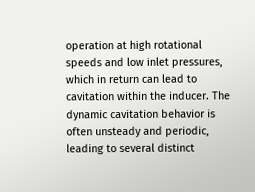operation at high rotational speeds and low inlet pressures, which in return can lead to cavitation within the inducer. The dynamic cavitation behavior is often unsteady and periodic, leading to several distinct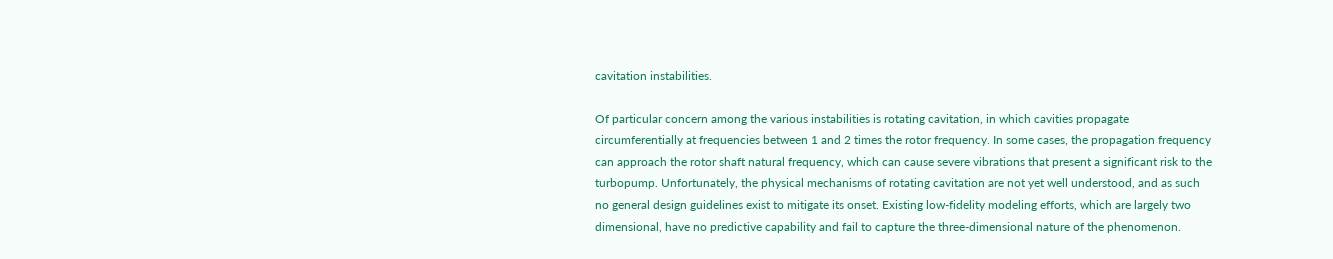cavitation instabilities.

Of particular concern among the various instabilities is rotating cavitation, in which cavities propagate circumferentially at frequencies between 1 and 2 times the rotor frequency. In some cases, the propagation frequency can approach the rotor shaft natural frequency, which can cause severe vibrations that present a significant risk to the turbopump. Unfortunately, the physical mechanisms of rotating cavitation are not yet well understood, and as such no general design guidelines exist to mitigate its onset. Existing low-fidelity modeling efforts, which are largely two dimensional, have no predictive capability and fail to capture the three-dimensional nature of the phenomenon.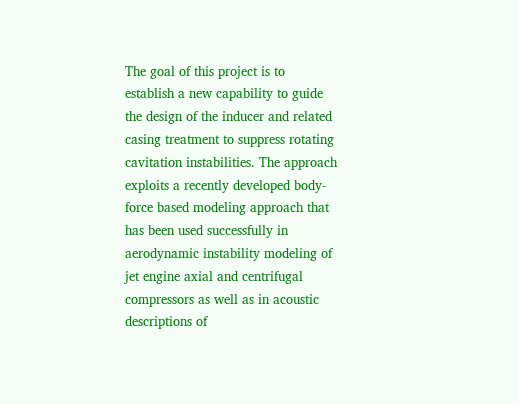The goal of this project is to establish a new capability to guide the design of the inducer and related casing treatment to suppress rotating cavitation instabilities. The approach exploits a recently developed body-force based modeling approach that has been used successfully in aerodynamic instability modeling of jet engine axial and centrifugal compressors as well as in acoustic descriptions of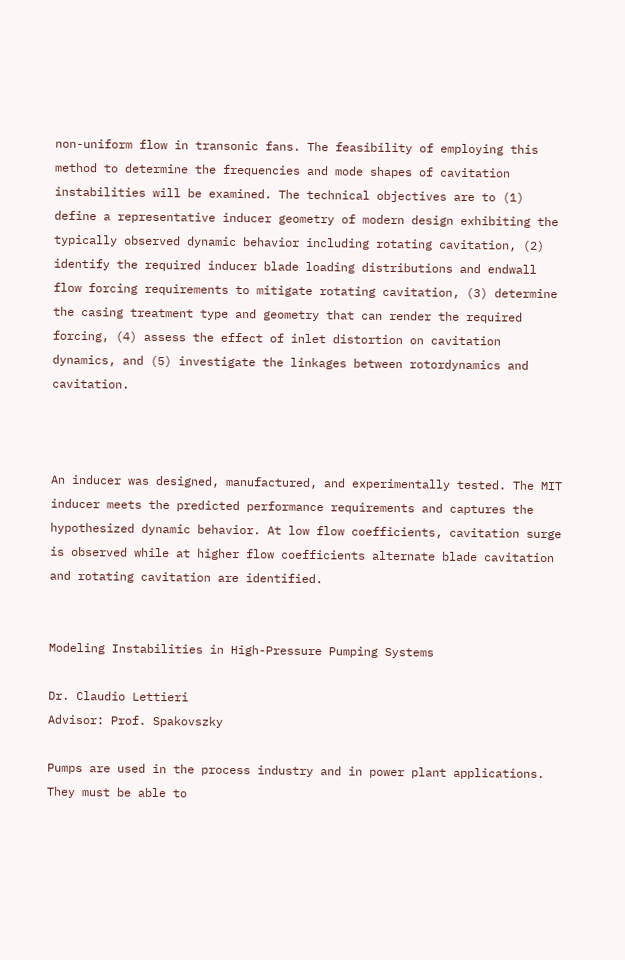non-uniform flow in transonic fans. The feasibility of employing this method to determine the frequencies and mode shapes of cavitation instabilities will be examined. The technical objectives are to (1) define a representative inducer geometry of modern design exhibiting the typically observed dynamic behavior including rotating cavitation, (2) identify the required inducer blade loading distributions and endwall flow forcing requirements to mitigate rotating cavitation, (3) determine the casing treatment type and geometry that can render the required forcing, (4) assess the effect of inlet distortion on cavitation dynamics, and (5) investigate the linkages between rotordynamics and cavitation.



An inducer was designed, manufactured, and experimentally tested. The MIT inducer meets the predicted performance requirements and captures the hypothesized dynamic behavior. At low flow coefficients, cavitation surge is observed while at higher flow coefficients alternate blade cavitation and rotating cavitation are identified.


Modeling Instabilities in High-Pressure Pumping Systems

Dr. Claudio Lettieri
Advisor: Prof. Spakovszky

Pumps are used in the process industry and in power plant applications. They must be able to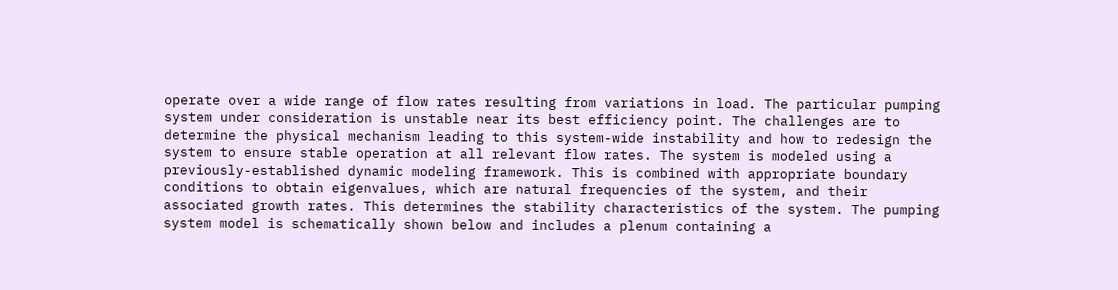operate over a wide range of flow rates resulting from variations in load. The particular pumping system under consideration is unstable near its best efficiency point. The challenges are to determine the physical mechanism leading to this system-wide instability and how to redesign the system to ensure stable operation at all relevant flow rates. The system is modeled using a previously-established dynamic modeling framework. This is combined with appropriate boundary conditions to obtain eigenvalues, which are natural frequencies of the system, and their associated growth rates. This determines the stability characteristics of the system. The pumping system model is schematically shown below and includes a plenum containing a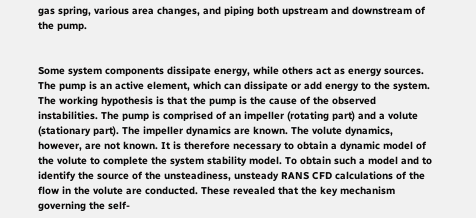gas spring, various area changes, and piping both upstream and downstream of the pump.


Some system components dissipate energy, while others act as energy sources. The pump is an active element, which can dissipate or add energy to the system. The working hypothesis is that the pump is the cause of the observed instabilities. The pump is comprised of an impeller (rotating part) and a volute (stationary part). The impeller dynamics are known. The volute dynamics, however, are not known. It is therefore necessary to obtain a dynamic model of the volute to complete the system stability model. To obtain such a model and to identify the source of the unsteadiness, unsteady RANS CFD calculations of the flow in the volute are conducted. These revealed that the key mechanism governing the self-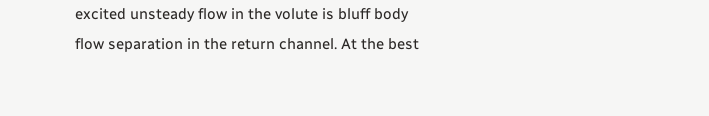excited unsteady flow in the volute is bluff body flow separation in the return channel. At the best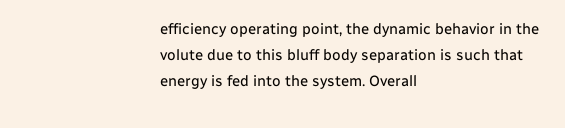efficiency operating point, the dynamic behavior in the volute due to this bluff body separation is such that energy is fed into the system. Overall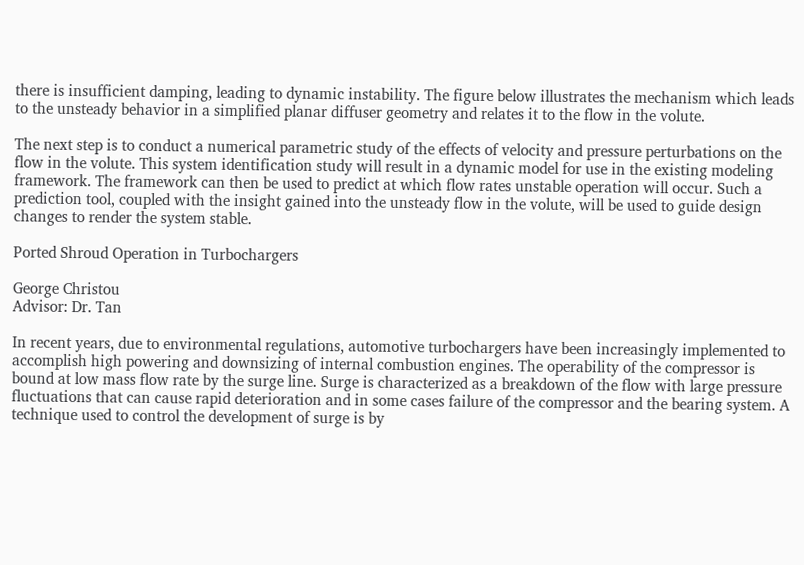there is insufficient damping, leading to dynamic instability. The figure below illustrates the mechanism which leads to the unsteady behavior in a simplified planar diffuser geometry and relates it to the flow in the volute.

The next step is to conduct a numerical parametric study of the effects of velocity and pressure perturbations on the flow in the volute. This system identification study will result in a dynamic model for use in the existing modeling framework. The framework can then be used to predict at which flow rates unstable operation will occur. Such a prediction tool, coupled with the insight gained into the unsteady flow in the volute, will be used to guide design changes to render the system stable.

Ported Shroud Operation in Turbochargers

George Christou
Advisor: Dr. Tan

In recent years, due to environmental regulations, automotive turbochargers have been increasingly implemented to accomplish high powering and downsizing of internal combustion engines. The operability of the compressor is bound at low mass flow rate by the surge line. Surge is characterized as a breakdown of the flow with large pressure fluctuations that can cause rapid deterioration and in some cases failure of the compressor and the bearing system. A technique used to control the development of surge is by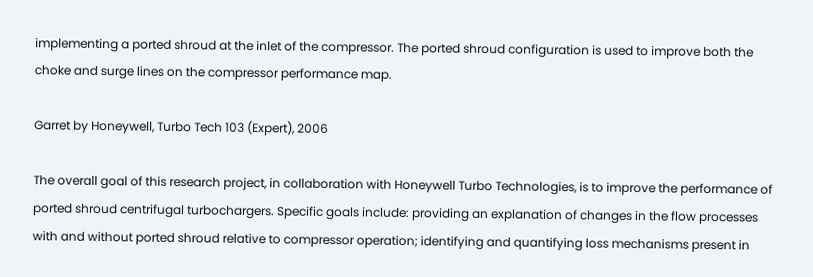implementing a ported shroud at the inlet of the compressor. The ported shroud configuration is used to improve both the choke and surge lines on the compressor performance map.

Garret by Honeywell, Turbo Tech 103 (Expert), 2006

The overall goal of this research project, in collaboration with Honeywell Turbo Technologies, is to improve the performance of ported shroud centrifugal turbochargers. Specific goals include: providing an explanation of changes in the flow processes with and without ported shroud relative to compressor operation; identifying and quantifying loss mechanisms present in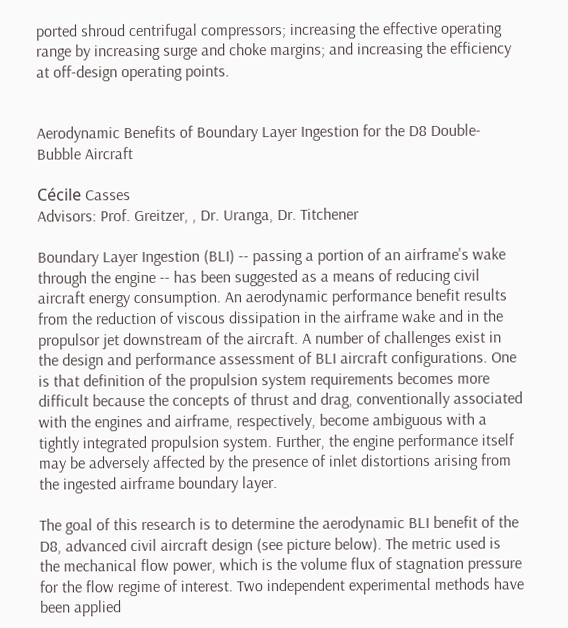ported shroud centrifugal compressors; increasing the effective operating range by increasing surge and choke margins; and increasing the efficiency at off-design operating points.


Aerodynamic Benefits of Boundary Layer Ingestion for the D8 Double-Bubble Aircraft

Cécile Casses
Advisors: Prof. Greitzer, , Dr. Uranga, Dr. Titchener

Boundary Layer Ingestion (BLI) -- passing a portion of an airframe's wake through the engine -- has been suggested as a means of reducing civil aircraft energy consumption. An aerodynamic performance benefit results from the reduction of viscous dissipation in the airframe wake and in the propulsor jet downstream of the aircraft. A number of challenges exist in the design and performance assessment of BLI aircraft configurations. One is that definition of the propulsion system requirements becomes more difficult because the concepts of thrust and drag, conventionally associated with the engines and airframe, respectively, become ambiguous with a tightly integrated propulsion system. Further, the engine performance itself may be adversely affected by the presence of inlet distortions arising from the ingested airframe boundary layer.

The goal of this research is to determine the aerodynamic BLI benefit of the D8, advanced civil aircraft design (see picture below). The metric used is the mechanical flow power, which is the volume flux of stagnation pressure for the flow regime of interest. Two independent experimental methods have been applied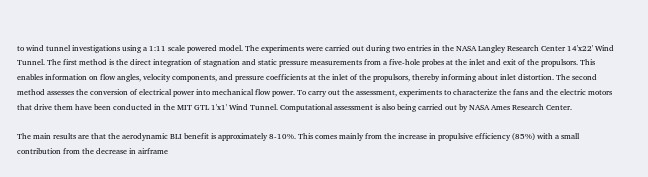to wind tunnel investigations using a 1:11 scale powered model. The experiments were carried out during two entries in the NASA Langley Research Center 14'x22' Wind Tunnel. The first method is the direct integration of stagnation and static pressure measurements from a five-hole probes at the inlet and exit of the propulsors. This enables information on flow angles, velocity components, and pressure coefficients at the inlet of the propulsors, thereby informing about inlet distortion. The second method assesses the conversion of electrical power into mechanical flow power. To carry out the assessment, experiments to characterize the fans and the electric motors that drive them have been conducted in the MIT GTL 1'x1' Wind Tunnel. Computational assessment is also being carried out by NASA Ames Research Center.

The main results are that the aerodynamic BLI benefit is approximately 8-10%. This comes mainly from the increase in propulsive efficiency (85%) with a small contribution from the decrease in airframe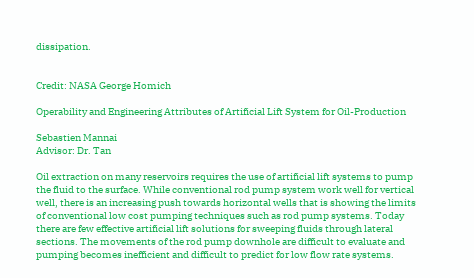dissipation.


Credit: NASA George Homich

Operability and Engineering Attributes of Artificial Lift System for Oil-Production

Sebastien Mannai
Advisor: Dr. Tan

Oil extraction on many reservoirs requires the use of artificial lift systems to pump the fluid to the surface. While conventional rod pump system work well for vertical well, there is an increasing push towards horizontal wells that is showing the limits of conventional low cost pumping techniques such as rod pump systems. Today there are few effective artificial lift solutions for sweeping fluids through lateral sections. The movements of the rod pump downhole are difficult to evaluate and pumping becomes inefficient and difficult to predict for low flow rate systems.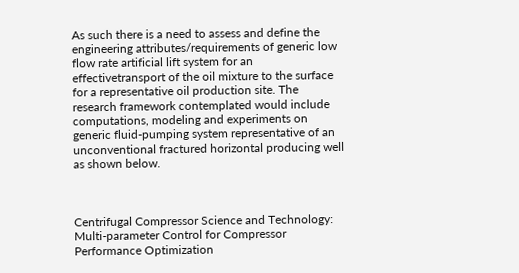As such there is a need to assess and define the engineering attributes/requirements of generic low flow rate artificial lift system for an effectivetransport of the oil mixture to the surface for a representative oil production site. The research framework contemplated would include computations, modeling and experiments on generic fluid-pumping system representative of an unconventional fractured horizontal producing well as shown below.



Centrifugal Compressor Science and Technology: Multi-parameter Control for Compressor Performance Optimization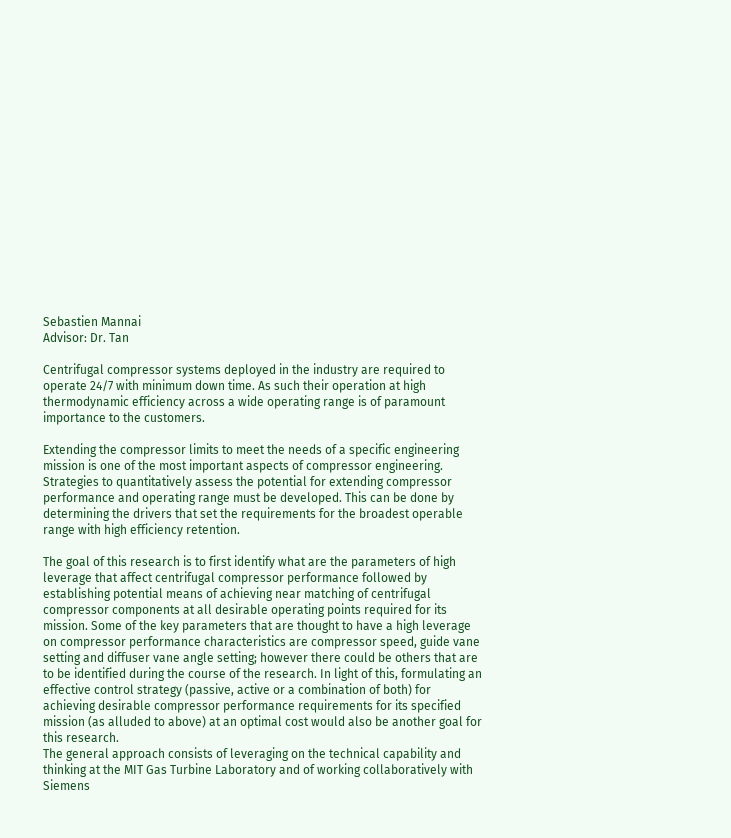Sebastien Mannai
Advisor: Dr. Tan

Centrifugal compressor systems deployed in the industry are required to operate 24/7 with minimum down time. As such their operation at high thermodynamic efficiency across a wide operating range is of paramount importance to the customers.

Extending the compressor limits to meet the needs of a specific engineering mission is one of the most important aspects of compressor engineering. Strategies to quantitatively assess the potential for extending compressor performance and operating range must be developed. This can be done by determining the drivers that set the requirements for the broadest operable range with high efficiency retention.

The goal of this research is to first identify what are the parameters of high leverage that affect centrifugal compressor performance followed by establishing potential means of achieving near matching of centrifugal compressor components at all desirable operating points required for its mission. Some of the key parameters that are thought to have a high leverage on compressor performance characteristics are compressor speed, guide vane setting and diffuser vane angle setting; however there could be others that are to be identified during the course of the research. In light of this, formulating an effective control strategy (passive, active or a combination of both) for achieving desirable compressor performance requirements for its specified mission (as alluded to above) at an optimal cost would also be another goal for this research.
The general approach consists of leveraging on the technical capability and thinking at the MIT Gas Turbine Laboratory and of working collaboratively with Siemens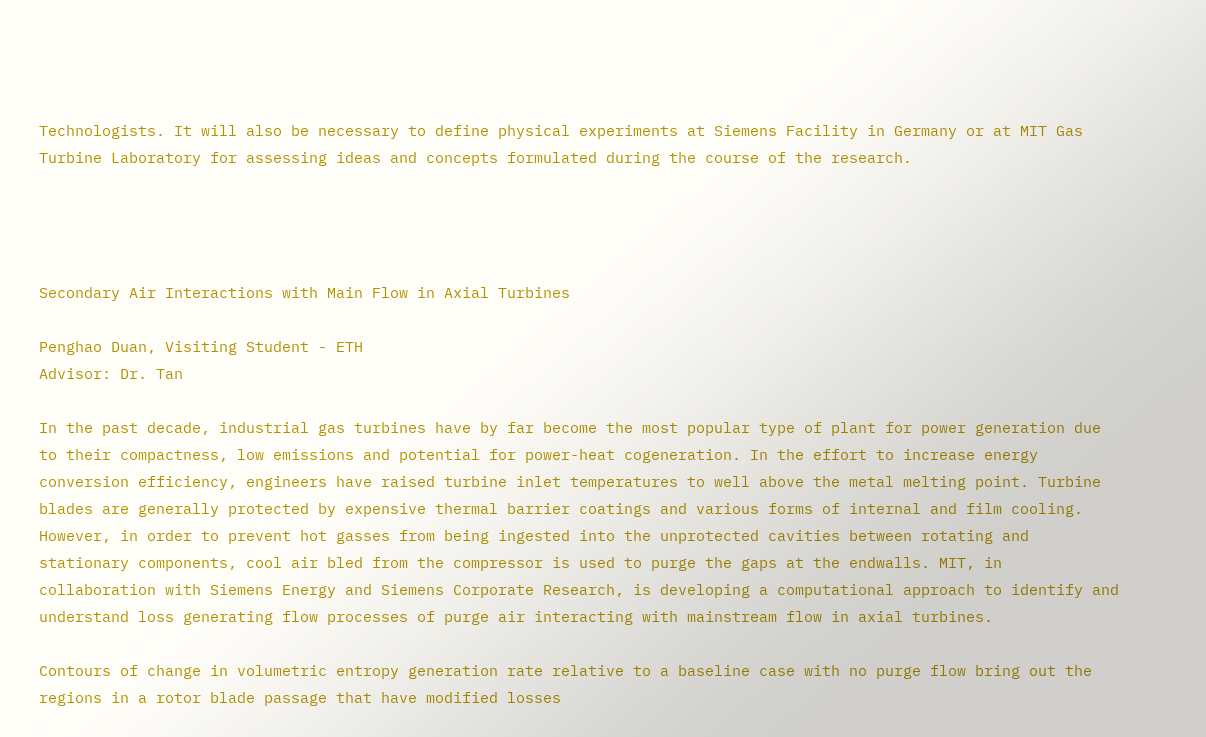Technologists. It will also be necessary to define physical experiments at Siemens Facility in Germany or at MIT Gas Turbine Laboratory for assessing ideas and concepts formulated during the course of the research.




Secondary Air Interactions with Main Flow in Axial Turbines

Penghao Duan, Visiting Student - ETH
Advisor: Dr. Tan

In the past decade, industrial gas turbines have by far become the most popular type of plant for power generation due to their compactness, low emissions and potential for power-heat cogeneration. In the effort to increase energy conversion efficiency, engineers have raised turbine inlet temperatures to well above the metal melting point. Turbine blades are generally protected by expensive thermal barrier coatings and various forms of internal and film cooling. However, in order to prevent hot gasses from being ingested into the unprotected cavities between rotating and stationary components, cool air bled from the compressor is used to purge the gaps at the endwalls. MIT, in collaboration with Siemens Energy and Siemens Corporate Research, is developing a computational approach to identify and understand loss generating flow processes of purge air interacting with mainstream flow in axial turbines.

Contours of change in volumetric entropy generation rate relative to a baseline case with no purge flow bring out the regions in a rotor blade passage that have modified losses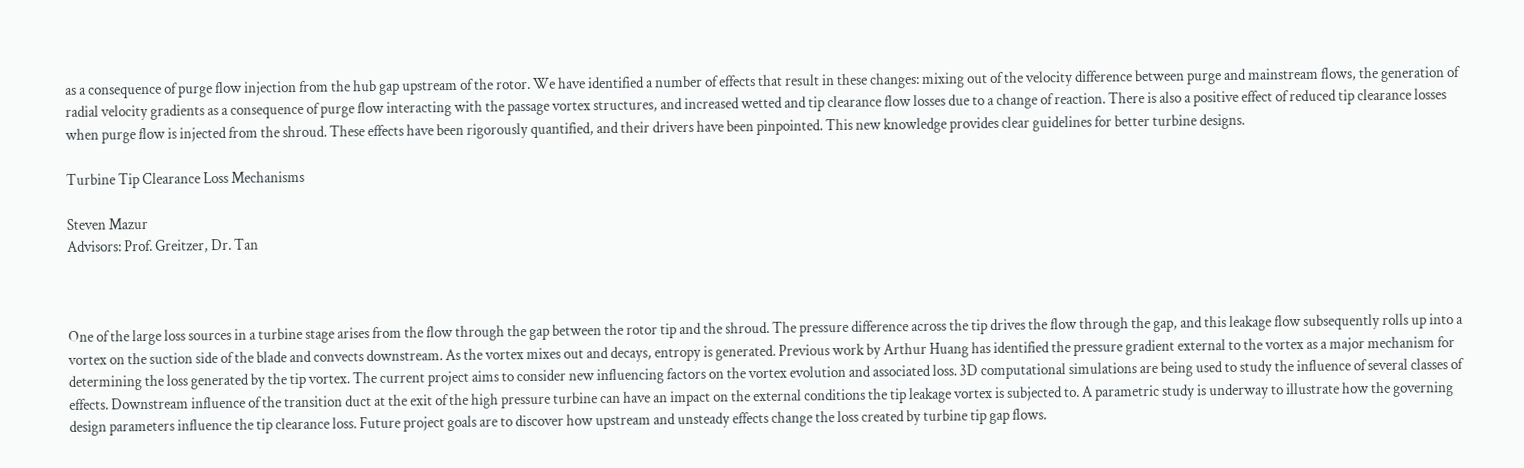as a consequence of purge flow injection from the hub gap upstream of the rotor. We have identified a number of effects that result in these changes: mixing out of the velocity difference between purge and mainstream flows, the generation of radial velocity gradients as a consequence of purge flow interacting with the passage vortex structures, and increased wetted and tip clearance flow losses due to a change of reaction. There is also a positive effect of reduced tip clearance losses when purge flow is injected from the shroud. These effects have been rigorously quantified, and their drivers have been pinpointed. This new knowledge provides clear guidelines for better turbine designs.

Turbine Tip Clearance Loss Mechanisms

Steven Mazur
Advisors: Prof. Greitzer, Dr. Tan



One of the large loss sources in a turbine stage arises from the flow through the gap between the rotor tip and the shroud. The pressure difference across the tip drives the flow through the gap, and this leakage flow subsequently rolls up into a vortex on the suction side of the blade and convects downstream. As the vortex mixes out and decays, entropy is generated. Previous work by Arthur Huang has identified the pressure gradient external to the vortex as a major mechanism for determining the loss generated by the tip vortex. The current project aims to consider new influencing factors on the vortex evolution and associated loss. 3D computational simulations are being used to study the influence of several classes of effects. Downstream influence of the transition duct at the exit of the high pressure turbine can have an impact on the external conditions the tip leakage vortex is subjected to. A parametric study is underway to illustrate how the governing design parameters influence the tip clearance loss. Future project goals are to discover how upstream and unsteady effects change the loss created by turbine tip gap flows.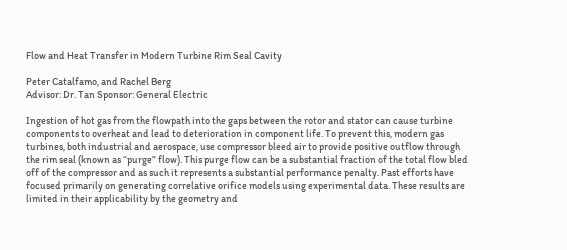Flow and Heat Transfer in Modern Turbine Rim Seal Cavity

Peter Catalfamo, and Rachel Berg
Advisor: Dr. Tan Sponsor: General Electric

Ingestion of hot gas from the flowpath into the gaps between the rotor and stator can cause turbine components to overheat and lead to deterioration in component life. To prevent this, modern gas turbines, both industrial and aerospace, use compressor bleed air to provide positive outflow through the rim seal (known as “purge” flow). This purge flow can be a substantial fraction of the total flow bled off of the compressor and as such it represents a substantial performance penalty. Past efforts have focused primarily on generating correlative orifice models using experimental data. These results are limited in their applicability by the geometry and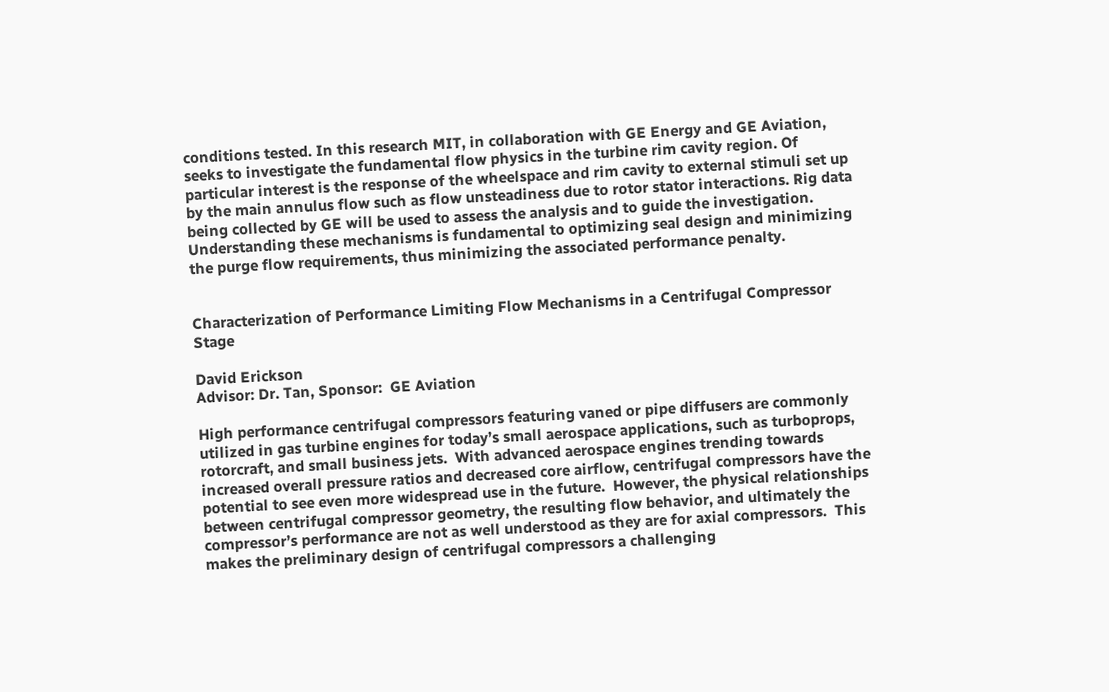conditions tested. In this research MIT, in collaboration with GE Energy and GE Aviation, seeks to investigate the fundamental flow physics in the turbine rim cavity region. Of particular interest is the response of the wheelspace and rim cavity to external stimuli set up by the main annulus flow such as flow unsteadiness due to rotor stator interactions. Rig data being collected by GE will be used to assess the analysis and to guide the investigation. Understanding these mechanisms is fundamental to optimizing seal design and minimizing the purge flow requirements, thus minimizing the associated performance penalty.


Characterization of Performance Limiting Flow Mechanisms in a Centrifugal Compressor Stage

David Erickson
Advisor: Dr. Tan, Sponsor:  GE Aviation

High performance centrifugal compressors featuring vaned or pipe diffusers are commonly utilized in gas turbine engines for today’s small aerospace applications, such as turboprops, rotorcraft, and small business jets.  With advanced aerospace engines trending towards increased overall pressure ratios and decreased core airflow, centrifugal compressors have the potential to see even more widespread use in the future.  However, the physical relationships between centrifugal compressor geometry, the resulting flow behavior, and ultimately the compressor’s performance are not as well understood as they are for axial compressors.  This makes the preliminary design of centrifugal compressors a challenging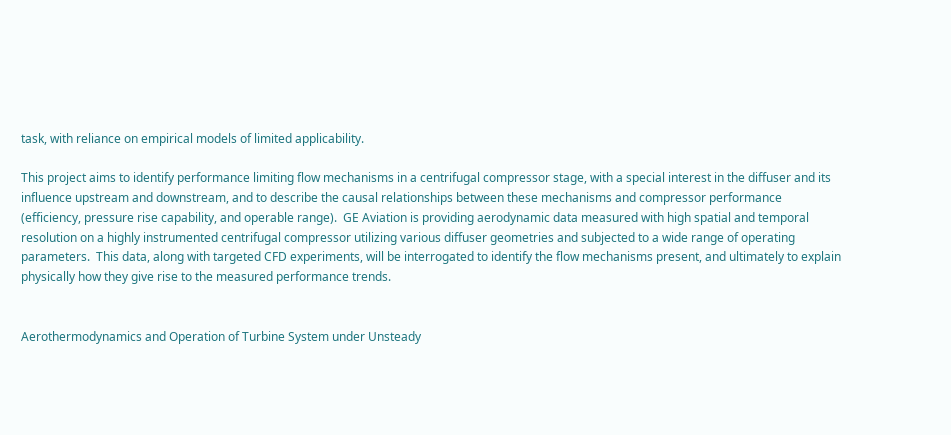task, with reliance on empirical models of limited applicability.

This project aims to identify performance limiting flow mechanisms in a centrifugal compressor stage, with a special interest in the diffuser and its influence upstream and downstream, and to describe the causal relationships between these mechanisms and compressor performance (efficiency, pressure rise capability, and operable range).  GE Aviation is providing aerodynamic data measured with high spatial and temporal resolution on a highly instrumented centrifugal compressor utilizing various diffuser geometries and subjected to a wide range of operating parameters.  This data, along with targeted CFD experiments, will be interrogated to identify the flow mechanisms present, and ultimately to explain physically how they give rise to the measured performance trends.


Aerothermodynamics and Operation of Turbine System under Unsteady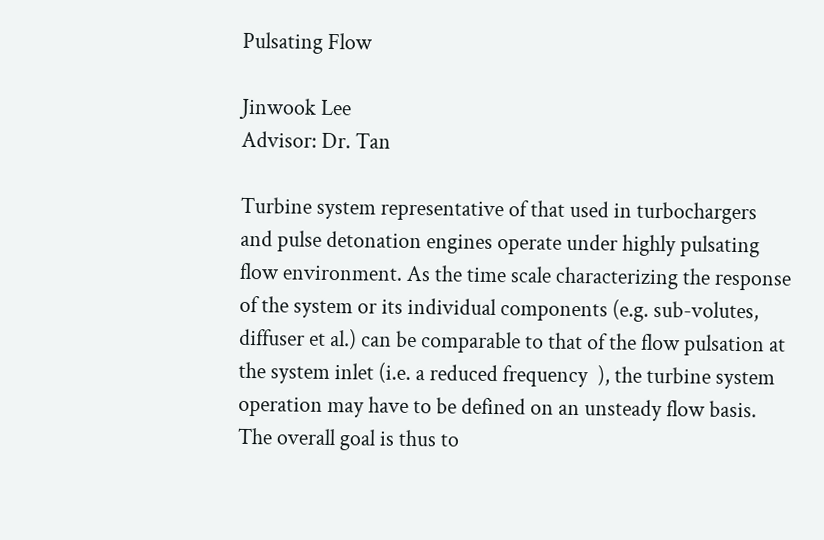Pulsating Flow

Jinwook Lee
Advisor: Dr. Tan

Turbine system representative of that used in turbochargers and pulse detonation engines operate under highly pulsating flow environment. As the time scale characterizing the response of the system or its individual components (e.g. sub-volutes, diffuser et al.) can be comparable to that of the flow pulsation at the system inlet (i.e. a reduced frequency  ), the turbine system operation may have to be defined on an unsteady flow basis. The overall goal is thus to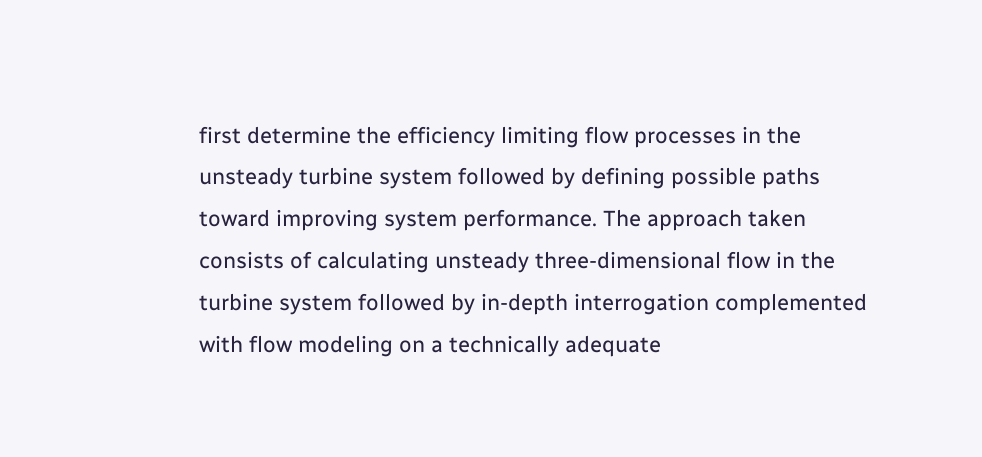first determine the efficiency limiting flow processes in the unsteady turbine system followed by defining possible paths toward improving system performance. The approach taken consists of calculating unsteady three-dimensional flow in the turbine system followed by in-depth interrogation complemented with flow modeling on a technically adequate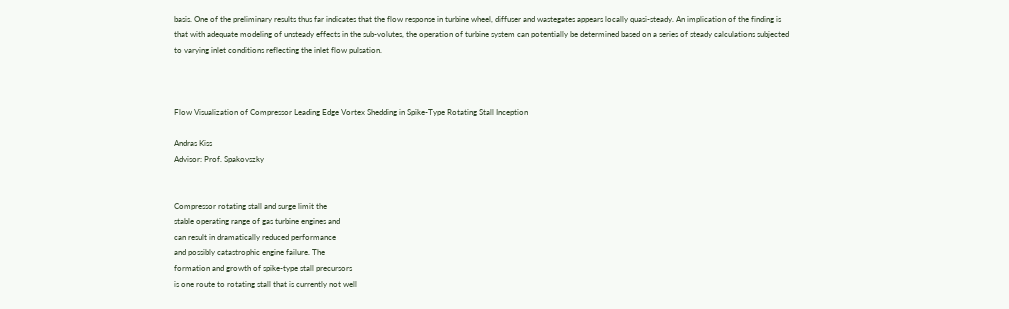basis. One of the preliminary results thus far indicates that the flow response in turbine wheel, diffuser and wastegates appears locally quasi-steady. An implication of the finding is that with adequate modeling of unsteady effects in the sub-volutes, the operation of turbine system can potentially be determined based on a series of steady calculations subjected to varying inlet conditions reflecting the inlet flow pulsation.



Flow Visualization of Compressor Leading Edge Vortex Shedding in Spike-Type Rotating Stall Inception

Andras Kiss
Advisor: Prof. Spakovszky


Compressor rotating stall and surge limit the
stable operating range of gas turbine engines and
can result in dramatically reduced performance
and possibly catastrophic engine failure. The
formation and growth of spike-type stall precursors
is one route to rotating stall that is currently not well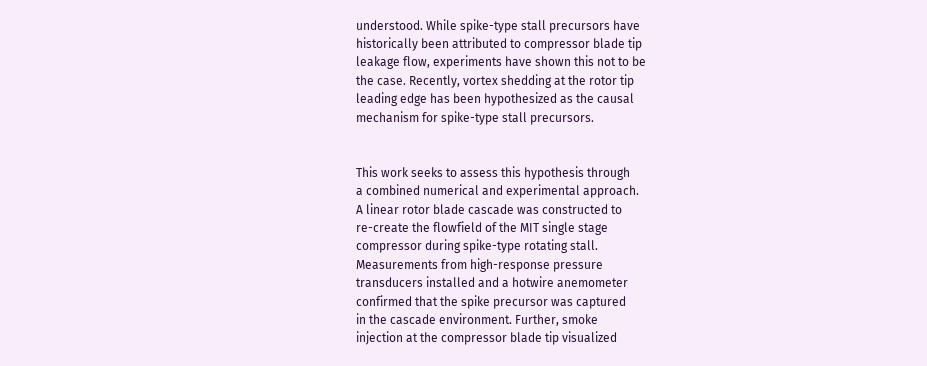understood. While spike-type stall precursors have
historically been attributed to compressor blade tip
leakage flow, experiments have shown this not to be
the case. Recently, vortex shedding at the rotor tip
leading edge has been hypothesized as the causal
mechanism for spike-type stall precursors.


This work seeks to assess this hypothesis through
a combined numerical and experimental approach.
A linear rotor blade cascade was constructed to
re-create the flowfield of the MIT single stage
compressor during spike-type rotating stall.
Measurements from high-response pressure
transducers installed and a hotwire anemometer
confirmed that the spike precursor was captured
in the cascade environment. Further, smoke
injection at the compressor blade tip visualized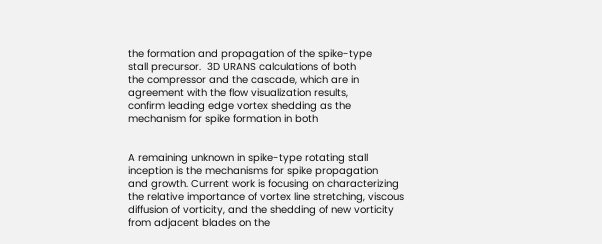the formation and propagation of the spike-type
stall precursor.  3D URANS calculations of both
the compressor and the cascade, which are in
agreement with the flow visualization results,
confirm leading edge vortex shedding as the
mechanism for spike formation in both


A remaining unknown in spike-type rotating stall
inception is the mechanisms for spike propagation
and growth. Current work is focusing on characterizing
the relative importance of vortex line stretching, viscous
diffusion of vorticity, and the shedding of new vorticity
from adjacent blades on the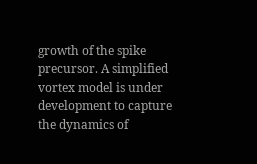growth of the spike
precursor. A simplified vortex model is under
development to capture the dynamics of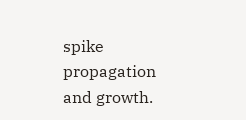spike
propagation and growth.